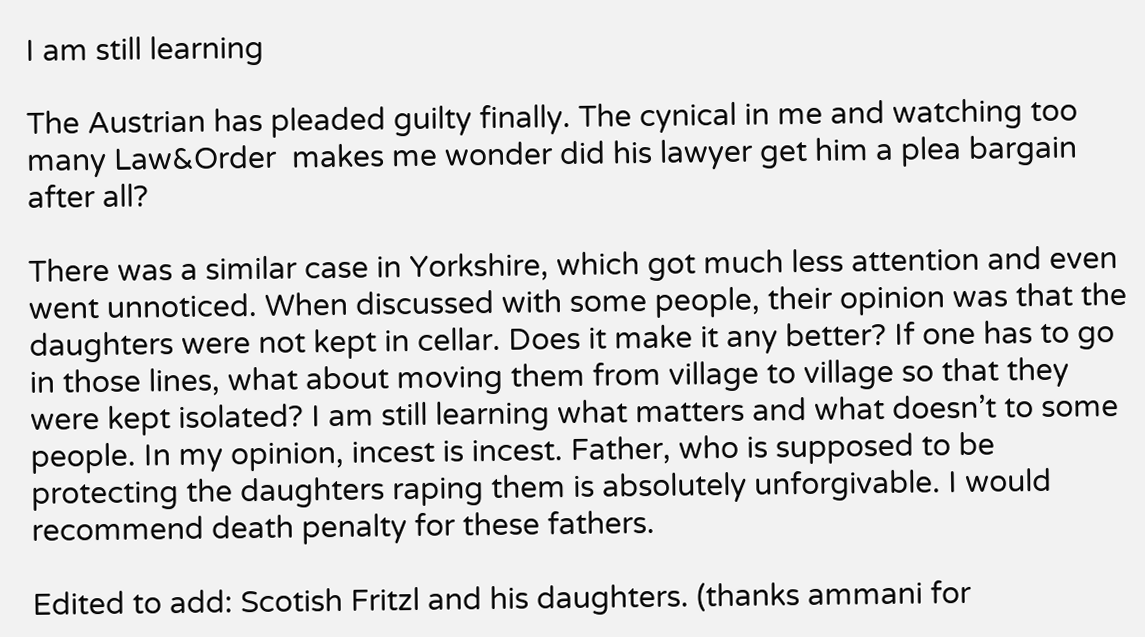I am still learning

The Austrian has pleaded guilty finally. The cynical in me and watching too many Law&Order  makes me wonder did his lawyer get him a plea bargain after all?

There was a similar case in Yorkshire, which got much less attention and even went unnoticed. When discussed with some people, their opinion was that the daughters were not kept in cellar. Does it make it any better? If one has to go in those lines, what about moving them from village to village so that they were kept isolated? I am still learning what matters and what doesn’t to some people. In my opinion, incest is incest. Father, who is supposed to be protecting the daughters raping them is absolutely unforgivable. I would recommend death penalty for these fathers.

Edited to add: Scotish Fritzl and his daughters. (thanks ammani for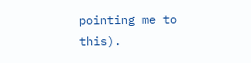pointing me to this).